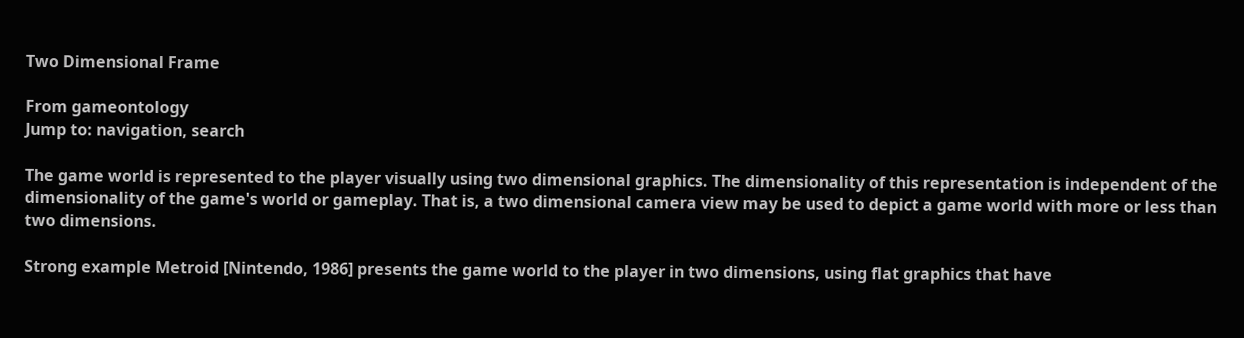Two Dimensional Frame

From gameontology
Jump to: navigation, search

The game world is represented to the player visually using two dimensional graphics. The dimensionality of this representation is independent of the dimensionality of the game's world or gameplay. That is, a two dimensional camera view may be used to depict a game world with more or less than two dimensions.

Strong example Metroid [Nintendo, 1986] presents the game world to the player in two dimensions, using flat graphics that have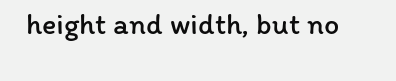height and width, but no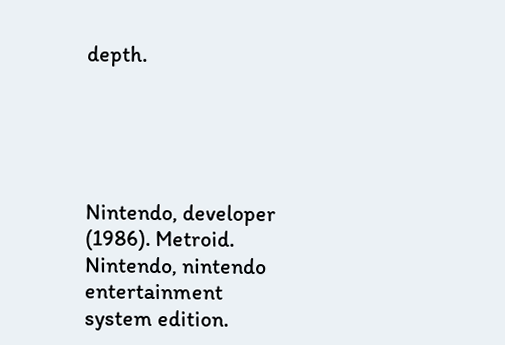depth.





Nintendo, developer (1986). Metroid. Nintendo, nintendo entertainment system edition.